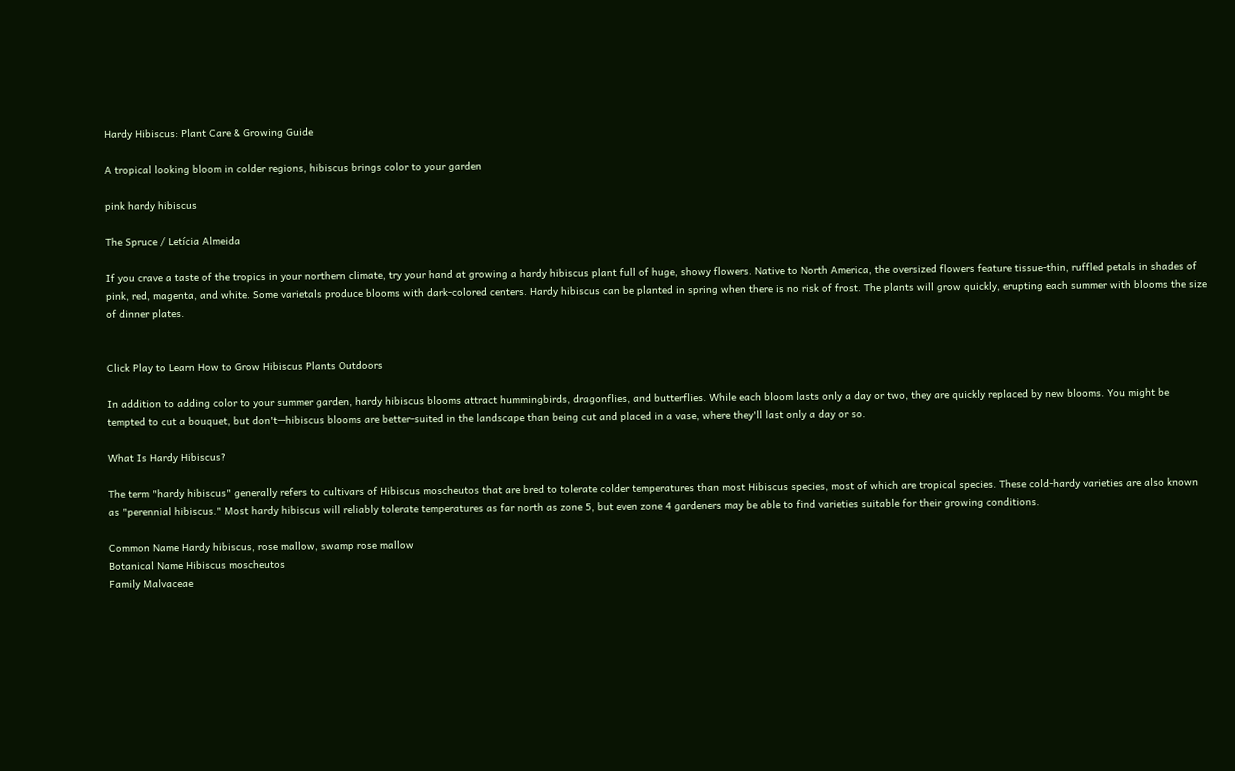Hardy Hibiscus: Plant Care & Growing Guide

A tropical looking bloom in colder regions, hibiscus brings color to your garden

pink hardy hibiscus

The Spruce / Letícia Almeida

If you crave a taste of the tropics in your northern climate, try your hand at growing a hardy hibiscus plant full of huge, showy flowers. Native to North America, the oversized flowers feature tissue-thin, ruffled petals in shades of pink, red, magenta, and white. Some varietals produce blooms with dark-colored centers. Hardy hibiscus can be planted in spring when there is no risk of frost. The plants will grow quickly, erupting each summer with blooms the size of dinner plates.


Click Play to Learn How to Grow Hibiscus Plants Outdoors

In addition to adding color to your summer garden, hardy hibiscus blooms attract hummingbirds, dragonflies, and butterflies. While each bloom lasts only a day or two, they are quickly replaced by new blooms. You might be tempted to cut a bouquet, but don't—hibiscus blooms are better-suited in the landscape than being cut and placed in a vase, where they'll last only a day or so.

What Is Hardy Hibiscus?

The term "hardy hibiscus" generally refers to cultivars of Hibiscus moscheutos that are bred to tolerate colder temperatures than most Hibiscus species, most of which are tropical species. These cold-hardy varieties are also known as "perennial hibiscus." Most hardy hibiscus will reliably tolerate temperatures as far north as zone 5, but even zone 4 gardeners may be able to find varieties suitable for their growing conditions.

Common Name Hardy hibiscus, rose mallow, swamp rose mallow
Botanical Name Hibiscus moscheutos
Family Malvaceae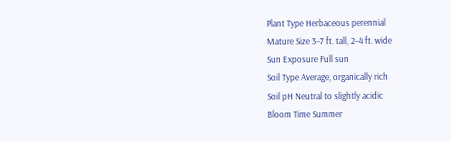Plant Type Herbaceous perennial
Mature Size 3–7 ft. tall, 2–4 ft. wide
Sun Exposure Full sun
Soil Type Average, organically rich
Soil pH Neutral to slightly acidic
Bloom Time Summer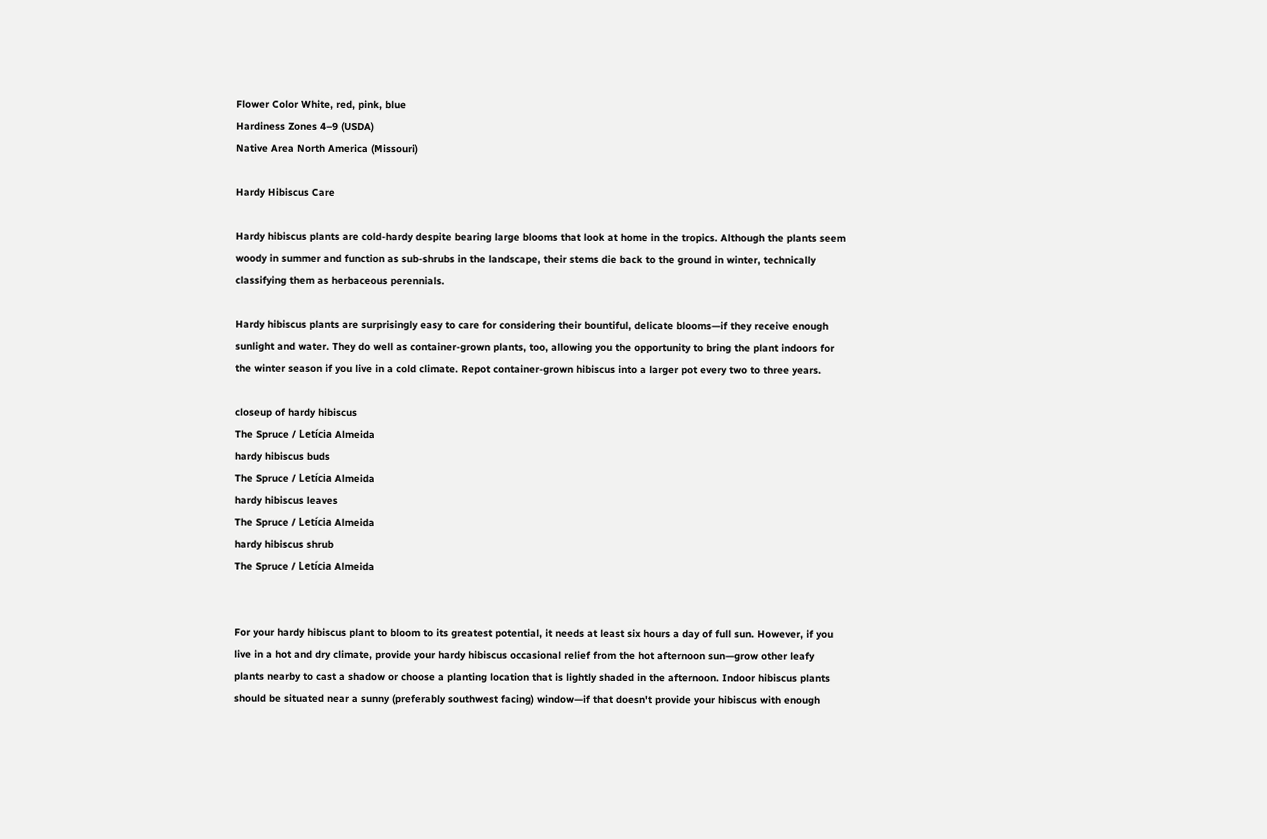Flower Color White, red, pink, blue
Hardiness Zones 4–9 (USDA)
Native Area North America (Missouri)

Hardy Hibiscus Care

Hardy hibiscus plants are cold-hardy despite bearing large blooms that look at home in the tropics. Although the plants seem woody in summer and function as sub-shrubs in the landscape, their stems die back to the ground in winter, technically classifying them as herbaceous perennials.

Hardy hibiscus plants are surprisingly easy to care for considering their bountiful, delicate blooms—if they receive enough sunlight and water. They do well as container-grown plants, too, allowing you the opportunity to bring the plant indoors for the winter season if you live in a cold climate. Repot container-grown hibiscus into a larger pot every two to three years.

closeup of hardy hibiscus
The Spruce / Letícia Almeida
hardy hibiscus buds
The Spruce / Letícia Almeida
hardy hibiscus leaves
The Spruce / Letícia Almeida
hardy hibiscus shrub
The Spruce / Letícia Almeida


For your hardy hibiscus plant to bloom to its greatest potential, it needs at least six hours a day of full sun. However, if you live in a hot and dry climate, provide your hardy hibiscus occasional relief from the hot afternoon sun—grow other leafy plants nearby to cast a shadow or choose a planting location that is lightly shaded in the afternoon. Indoor hibiscus plants should be situated near a sunny (preferably southwest facing) window—if that doesn't provide your hibiscus with enough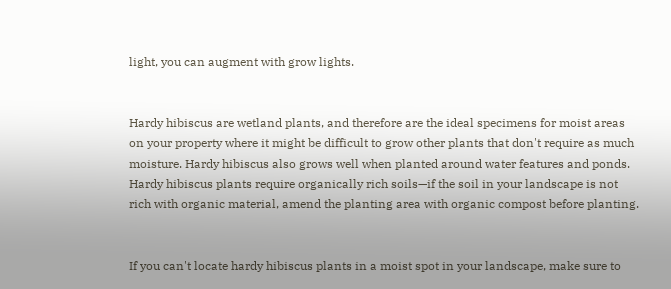light, you can augment with grow lights.


Hardy hibiscus are wetland plants, and therefore are the ideal specimens for moist areas on your property where it might be difficult to grow other plants that don't require as much moisture. Hardy hibiscus also grows well when planted around water features and ponds. Hardy hibiscus plants require organically rich soils—if the soil in your landscape is not rich with organic material, amend the planting area with organic compost before planting.


If you can't locate hardy hibiscus plants in a moist spot in your landscape, make sure to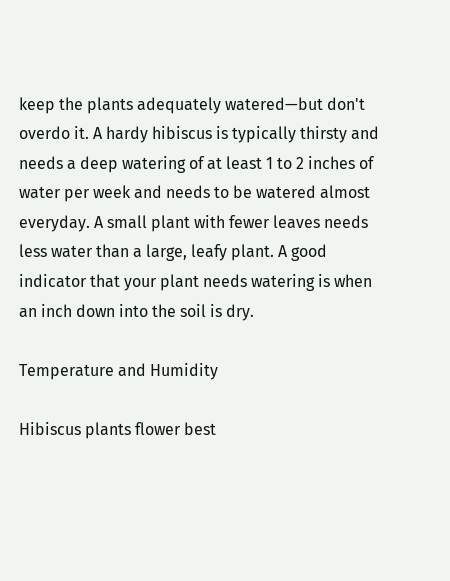keep the plants adequately watered—but don't overdo it. A hardy hibiscus is typically thirsty and needs a deep watering of at least 1 to 2 inches of water per week and needs to be watered almost everyday. A small plant with fewer leaves needs less water than a large, leafy plant. A good indicator that your plant needs watering is when an inch down into the soil is dry.

Temperature and Humidity

Hibiscus plants flower best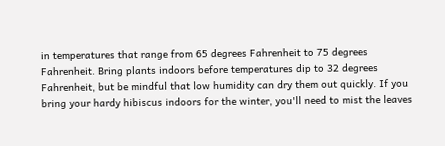in temperatures that range from 65 degrees Fahrenheit to 75 degrees Fahrenheit. Bring plants indoors before temperatures dip to 32 degrees Fahrenheit, but be mindful that low humidity can dry them out quickly. If you bring your hardy hibiscus indoors for the winter, you'll need to mist the leaves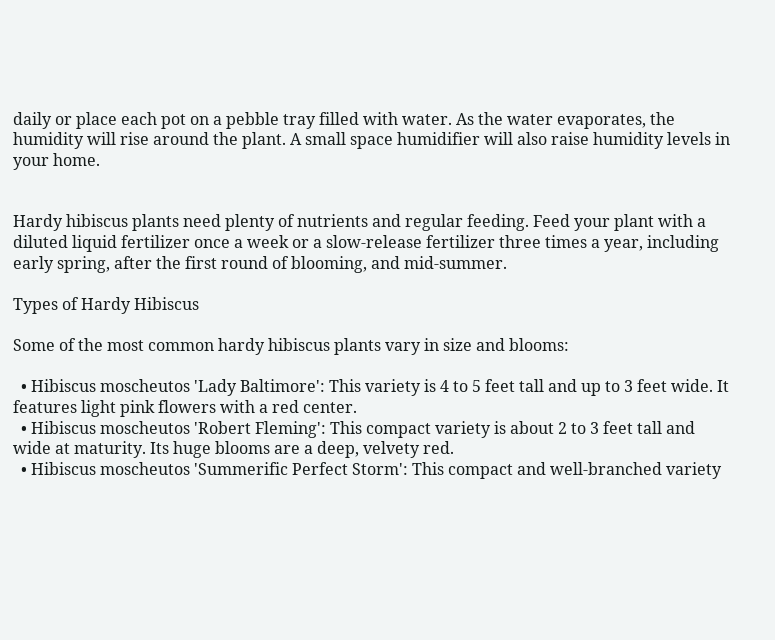daily or place each pot on a pebble tray filled with water. As the water evaporates, the humidity will rise around the plant. A small space humidifier will also raise humidity levels in your home.


Hardy hibiscus plants need plenty of nutrients and regular feeding. Feed your plant with a diluted liquid fertilizer once a week or a slow-release fertilizer three times a year, including early spring, after the first round of blooming, and mid-summer.

Types of Hardy Hibiscus

Some of the most common hardy hibiscus plants vary in size and blooms:

  • Hibiscus moscheutos 'Lady Baltimore': This variety is 4 to 5 feet tall and up to 3 feet wide. It features light pink flowers with a red center.
  • Hibiscus moscheutos 'Robert Fleming': This compact variety is about 2 to 3 feet tall and wide at maturity. Its huge blooms are a deep, velvety red.
  • Hibiscus moscheutos 'Summerific Perfect Storm': This compact and well-branched variety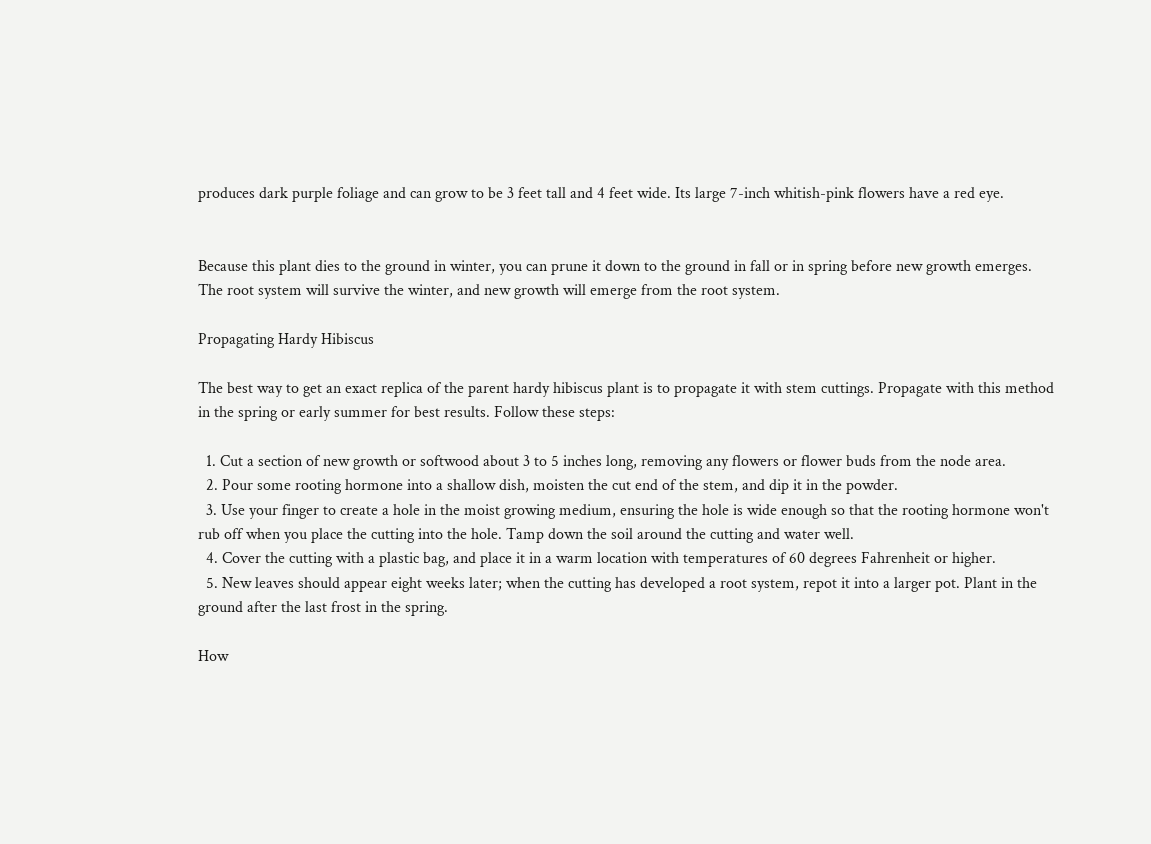produces dark purple foliage and can grow to be 3 feet tall and 4 feet wide. Its large 7-inch whitish-pink flowers have a red eye.


Because this plant dies to the ground in winter, you can prune it down to the ground in fall or in spring before new growth emerges. The root system will survive the winter, and new growth will emerge from the root system.

Propagating Hardy Hibiscus

The best way to get an exact replica of the parent hardy hibiscus plant is to propagate it with stem cuttings. Propagate with this method in the spring or early summer for best results. Follow these steps:

  1. Cut a section of new growth or softwood about 3 to 5 inches long, removing any flowers or flower buds from the node area.
  2. Pour some rooting hormone into a shallow dish, moisten the cut end of the stem, and dip it in the powder.
  3. Use your finger to create a hole in the moist growing medium, ensuring the hole is wide enough so that the rooting hormone won't rub off when you place the cutting into the hole. Tamp down the soil around the cutting and water well.
  4. Cover the cutting with a plastic bag, and place it in a warm location with temperatures of 60 degrees Fahrenheit or higher.
  5. New leaves should appear eight weeks later; when the cutting has developed a root system, repot it into a larger pot. Plant in the ground after the last frost in the spring.

How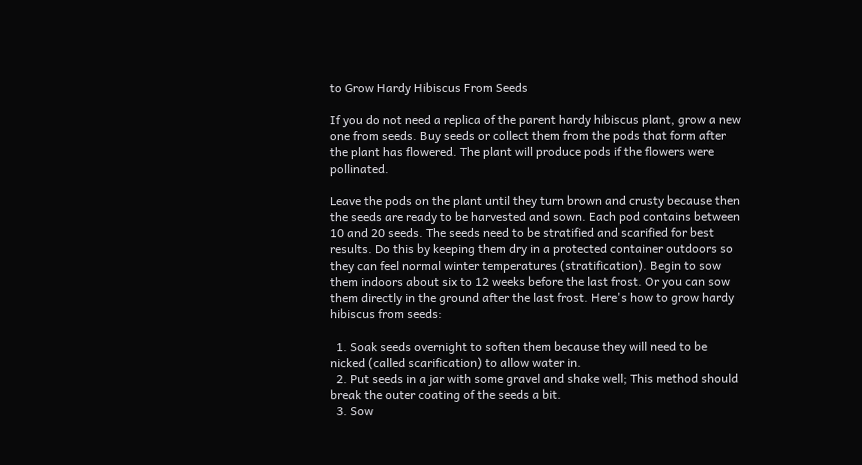to Grow Hardy Hibiscus From Seeds

If you do not need a replica of the parent hardy hibiscus plant, grow a new one from seeds. Buy seeds or collect them from the pods that form after the plant has flowered. The plant will produce pods if the flowers were pollinated.

Leave the pods on the plant until they turn brown and crusty because then the seeds are ready to be harvested and sown. Each pod contains between 10 and 20 seeds. The seeds need to be stratified and scarified for best results. Do this by keeping them dry in a protected container outdoors so they can feel normal winter temperatures (stratification). Begin to sow them indoors about six to 12 weeks before the last frost. Or you can sow them directly in the ground after the last frost. Here's how to grow hardy hibiscus from seeds:

  1. Soak seeds overnight to soften them because they will need to be nicked (called scarification) to allow water in.
  2. Put seeds in a jar with some gravel and shake well; This method should break the outer coating of the seeds a bit.
  3. Sow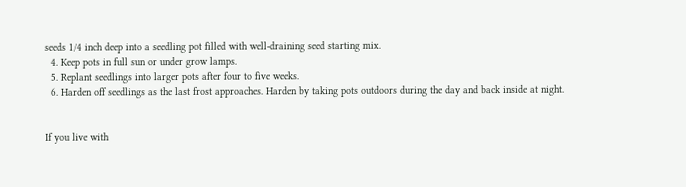seeds 1/4 inch deep into a seedling pot filled with well-draining seed starting mix.
  4. Keep pots in full sun or under grow lamps.
  5. Replant seedlings into larger pots after four to five weeks.
  6. Harden off seedlings as the last frost approaches. Harden by taking pots outdoors during the day and back inside at night.


If you live with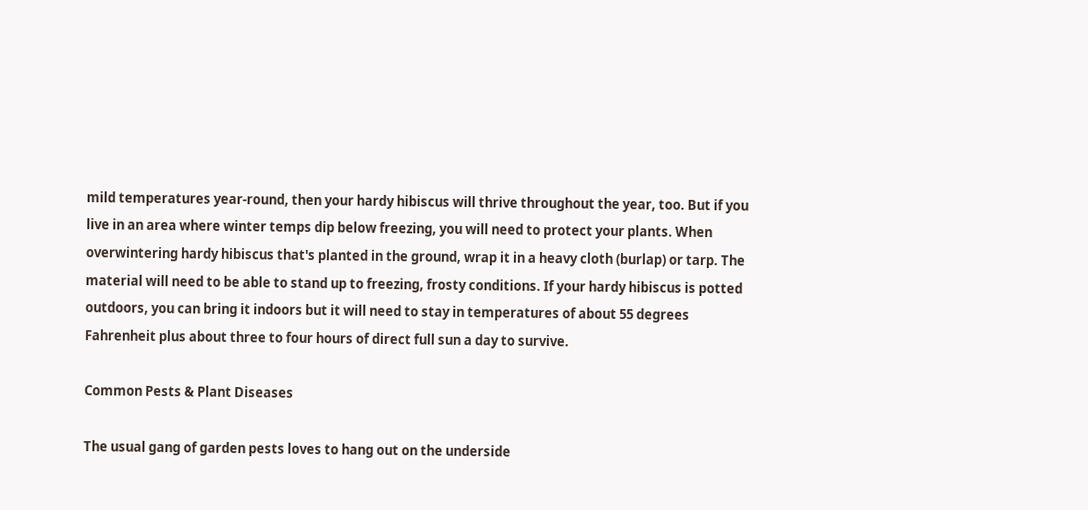mild temperatures year-round, then your hardy hibiscus will thrive throughout the year, too. But if you live in an area where winter temps dip below freezing, you will need to protect your plants. When overwintering hardy hibiscus that's planted in the ground, wrap it in a heavy cloth (burlap) or tarp. The material will need to be able to stand up to freezing, frosty conditions. If your hardy hibiscus is potted outdoors, you can bring it indoors but it will need to stay in temperatures of about 55 degrees Fahrenheit plus about three to four hours of direct full sun a day to survive.

Common Pests & Plant Diseases

The usual gang of garden pests loves to hang out on the underside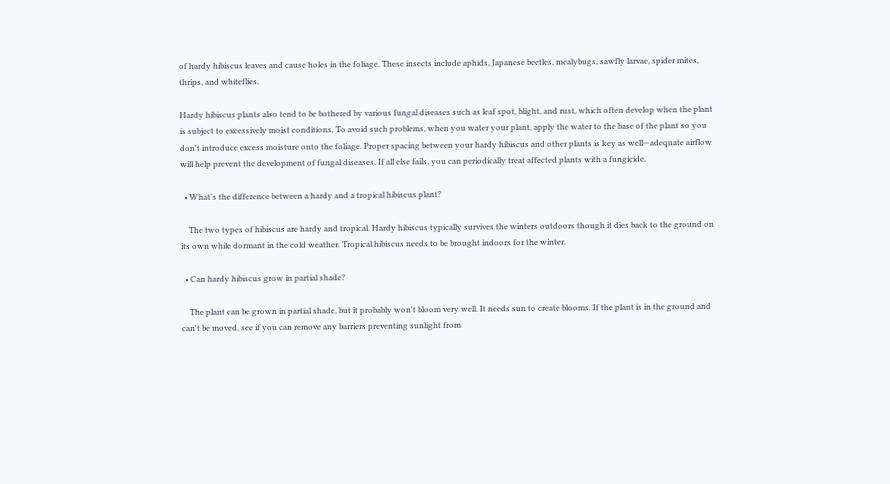of hardy hibiscus leaves and cause holes in the foliage. These insects include aphids, Japanese beetles, mealybugs, sawfly larvae, spider mites, thrips, and whiteflies.

Hardy hibiscus plants also tend to be bothered by various fungal diseases such as leaf spot, blight, and rust, which often develop when the plant is subject to excessively moist conditions. To avoid such problems, when you water your plant, apply the water to the base of the plant so you don't introduce excess moisture onto the foliage. Proper spacing between your hardy hibiscus and other plants is key as well—adequate airflow will help prevent the development of fungal diseases. If all else fails, you can periodically treat affected plants with a fungicide.

  • What's the difference between a hardy and a tropical hibiscus plant?

    The two types of hibiscus are hardy and tropical. Hardy hibiscus typically survives the winters outdoors though it dies back to the ground on its own while dormant in the cold weather. Tropical hibiscus needs to be brought indoors for the winter.

  • Can hardy hibiscus grow in partial shade?

    The plant can be grown in partial shade, but it probably won't bloom very well. It needs sun to create blooms. If the plant is in the ground and can't be moved, see if you can remove any barriers preventing sunlight from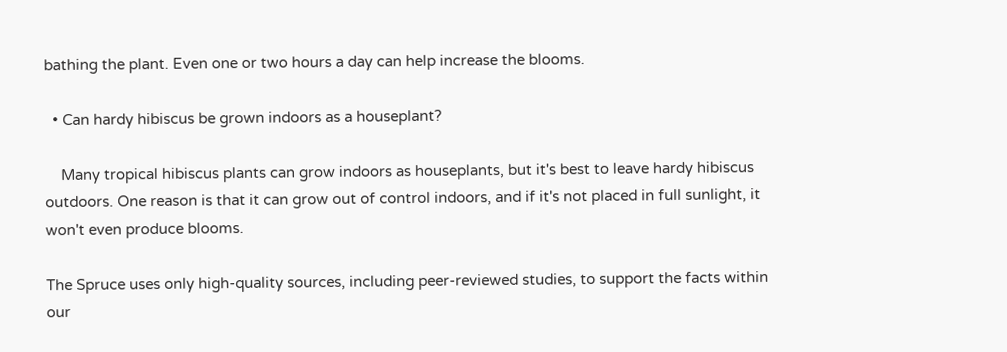bathing the plant. Even one or two hours a day can help increase the blooms.

  • Can hardy hibiscus be grown indoors as a houseplant?

    Many tropical hibiscus plants can grow indoors as houseplants, but it's best to leave hardy hibiscus outdoors. One reason is that it can grow out of control indoors, and if it's not placed in full sunlight, it won't even produce blooms.

The Spruce uses only high-quality sources, including peer-reviewed studies, to support the facts within our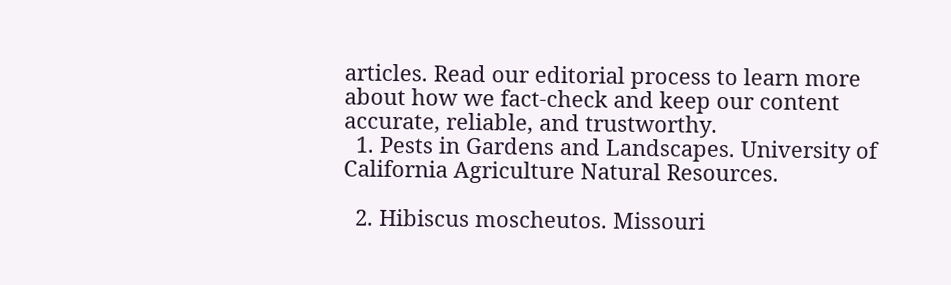articles. Read our editorial process to learn more about how we fact-check and keep our content accurate, reliable, and trustworthy.
  1. Pests in Gardens and Landscapes. University of California Agriculture Natural Resources.

  2. Hibiscus moscheutos. Missouri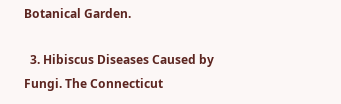Botanical Garden.

  3. Hibiscus Diseases Caused by Fungi. The Connecticut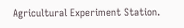Agricultural Experiment Station.